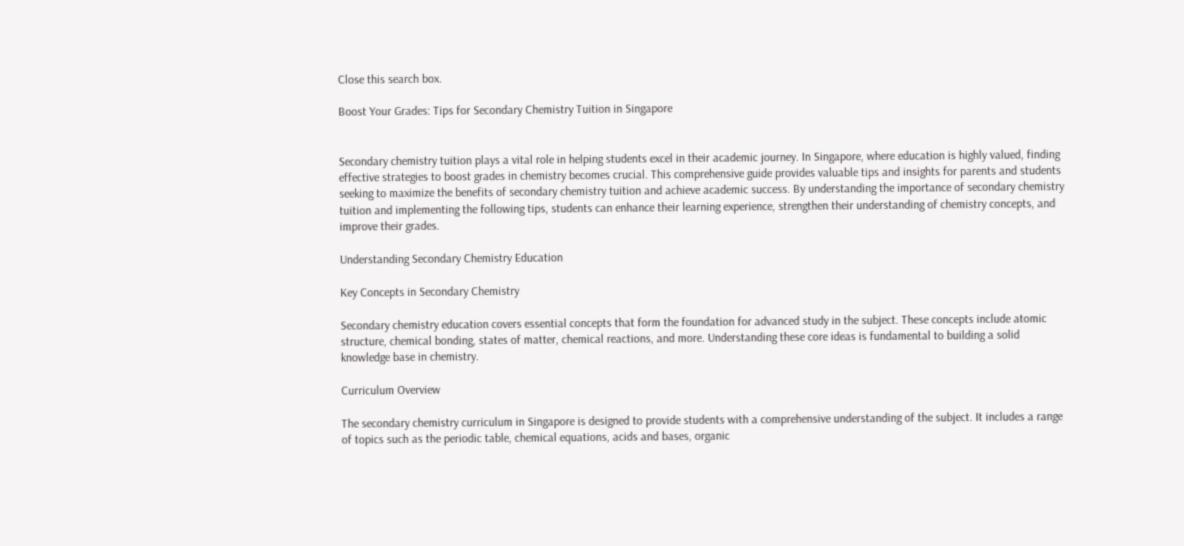Close this search box.

Boost Your Grades: Tips for Secondary Chemistry Tuition in Singapore


Secondary chemistry tuition plays a vital role in helping students excel in their academic journey. In Singapore, where education is highly valued, finding effective strategies to boost grades in chemistry becomes crucial. This comprehensive guide provides valuable tips and insights for parents and students seeking to maximize the benefits of secondary chemistry tuition and achieve academic success. By understanding the importance of secondary chemistry tuition and implementing the following tips, students can enhance their learning experience, strengthen their understanding of chemistry concepts, and improve their grades.

Understanding Secondary Chemistry Education

Key Concepts in Secondary Chemistry

Secondary chemistry education covers essential concepts that form the foundation for advanced study in the subject. These concepts include atomic structure, chemical bonding, states of matter, chemical reactions, and more. Understanding these core ideas is fundamental to building a solid knowledge base in chemistry.

Curriculum Overview

The secondary chemistry curriculum in Singapore is designed to provide students with a comprehensive understanding of the subject. It includes a range of topics such as the periodic table, chemical equations, acids and bases, organic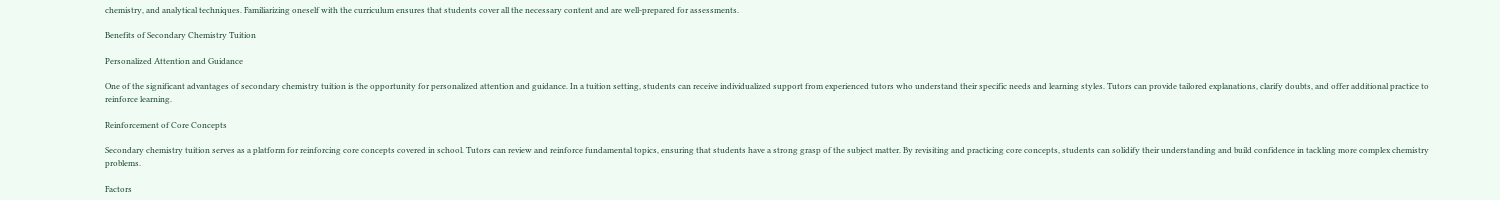chemistry, and analytical techniques. Familiarizing oneself with the curriculum ensures that students cover all the necessary content and are well-prepared for assessments.

Benefits of Secondary Chemistry Tuition

Personalized Attention and Guidance

One of the significant advantages of secondary chemistry tuition is the opportunity for personalized attention and guidance. In a tuition setting, students can receive individualized support from experienced tutors who understand their specific needs and learning styles. Tutors can provide tailored explanations, clarify doubts, and offer additional practice to reinforce learning.

Reinforcement of Core Concepts

Secondary chemistry tuition serves as a platform for reinforcing core concepts covered in school. Tutors can review and reinforce fundamental topics, ensuring that students have a strong grasp of the subject matter. By revisiting and practicing core concepts, students can solidify their understanding and build confidence in tackling more complex chemistry problems.

Factors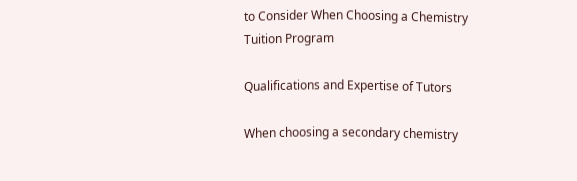to Consider When Choosing a Chemistry Tuition Program

Qualifications and Expertise of Tutors

When choosing a secondary chemistry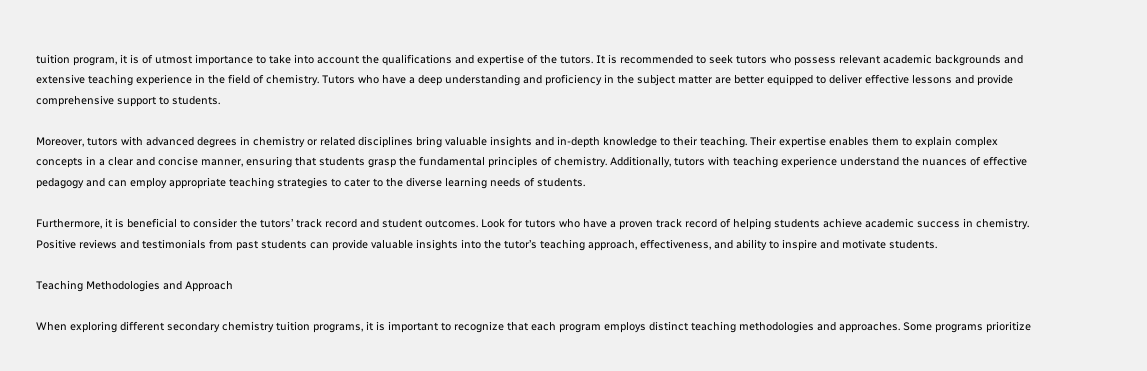tuition program, it is of utmost importance to take into account the qualifications and expertise of the tutors. It is recommended to seek tutors who possess relevant academic backgrounds and extensive teaching experience in the field of chemistry. Tutors who have a deep understanding and proficiency in the subject matter are better equipped to deliver effective lessons and provide comprehensive support to students.

Moreover, tutors with advanced degrees in chemistry or related disciplines bring valuable insights and in-depth knowledge to their teaching. Their expertise enables them to explain complex concepts in a clear and concise manner, ensuring that students grasp the fundamental principles of chemistry. Additionally, tutors with teaching experience understand the nuances of effective pedagogy and can employ appropriate teaching strategies to cater to the diverse learning needs of students.

Furthermore, it is beneficial to consider the tutors’ track record and student outcomes. Look for tutors who have a proven track record of helping students achieve academic success in chemistry. Positive reviews and testimonials from past students can provide valuable insights into the tutor’s teaching approach, effectiveness, and ability to inspire and motivate students.

Teaching Methodologies and Approach

When exploring different secondary chemistry tuition programs, it is important to recognize that each program employs distinct teaching methodologies and approaches. Some programs prioritize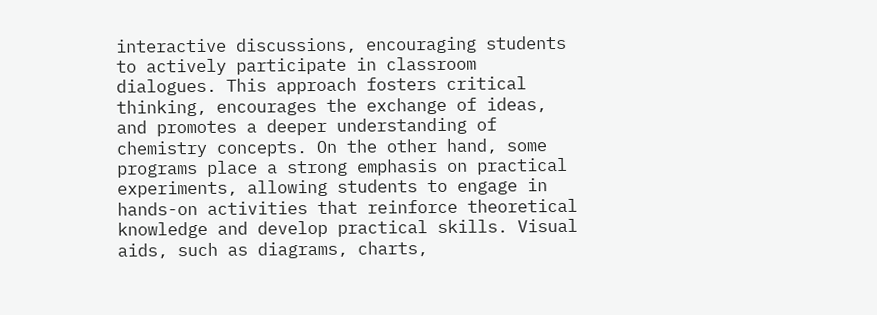interactive discussions, encouraging students to actively participate in classroom dialogues. This approach fosters critical thinking, encourages the exchange of ideas, and promotes a deeper understanding of chemistry concepts. On the other hand, some programs place a strong emphasis on practical experiments, allowing students to engage in hands-on activities that reinforce theoretical knowledge and develop practical skills. Visual aids, such as diagrams, charts,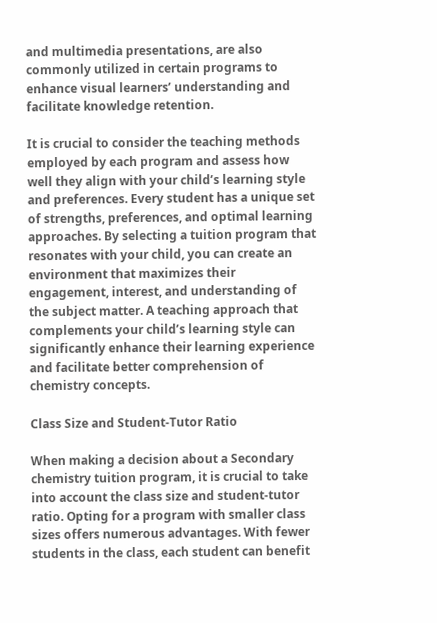and multimedia presentations, are also commonly utilized in certain programs to enhance visual learners’ understanding and facilitate knowledge retention.

It is crucial to consider the teaching methods employed by each program and assess how well they align with your child’s learning style and preferences. Every student has a unique set of strengths, preferences, and optimal learning approaches. By selecting a tuition program that resonates with your child, you can create an environment that maximizes their engagement, interest, and understanding of the subject matter. A teaching approach that complements your child’s learning style can significantly enhance their learning experience and facilitate better comprehension of chemistry concepts.

Class Size and Student-Tutor Ratio

When making a decision about a Secondary chemistry tuition program, it is crucial to take into account the class size and student-tutor ratio. Opting for a program with smaller class sizes offers numerous advantages. With fewer students in the class, each student can benefit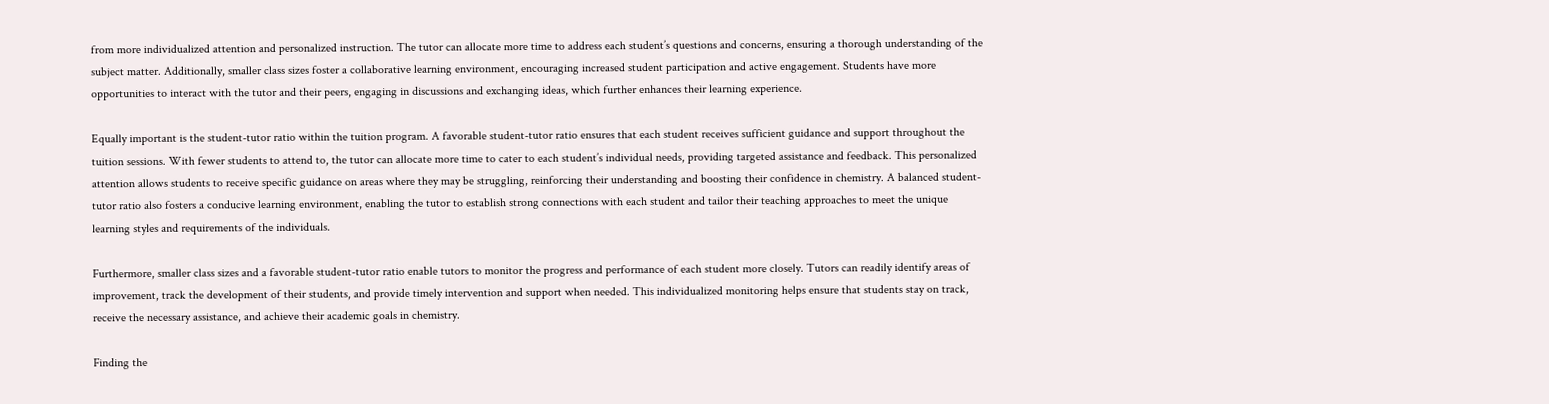from more individualized attention and personalized instruction. The tutor can allocate more time to address each student’s questions and concerns, ensuring a thorough understanding of the subject matter. Additionally, smaller class sizes foster a collaborative learning environment, encouraging increased student participation and active engagement. Students have more opportunities to interact with the tutor and their peers, engaging in discussions and exchanging ideas, which further enhances their learning experience.

Equally important is the student-tutor ratio within the tuition program. A favorable student-tutor ratio ensures that each student receives sufficient guidance and support throughout the tuition sessions. With fewer students to attend to, the tutor can allocate more time to cater to each student’s individual needs, providing targeted assistance and feedback. This personalized attention allows students to receive specific guidance on areas where they may be struggling, reinforcing their understanding and boosting their confidence in chemistry. A balanced student-tutor ratio also fosters a conducive learning environment, enabling the tutor to establish strong connections with each student and tailor their teaching approaches to meet the unique learning styles and requirements of the individuals.

Furthermore, smaller class sizes and a favorable student-tutor ratio enable tutors to monitor the progress and performance of each student more closely. Tutors can readily identify areas of improvement, track the development of their students, and provide timely intervention and support when needed. This individualized monitoring helps ensure that students stay on track, receive the necessary assistance, and achieve their academic goals in chemistry.

Finding the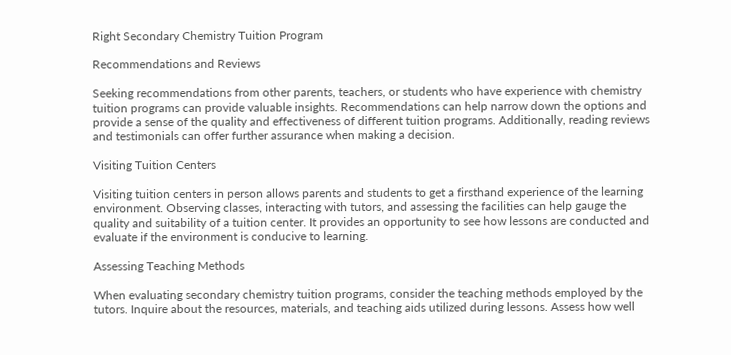Right Secondary Chemistry Tuition Program

Recommendations and Reviews

Seeking recommendations from other parents, teachers, or students who have experience with chemistry tuition programs can provide valuable insights. Recommendations can help narrow down the options and provide a sense of the quality and effectiveness of different tuition programs. Additionally, reading reviews and testimonials can offer further assurance when making a decision.

Visiting Tuition Centers

Visiting tuition centers in person allows parents and students to get a firsthand experience of the learning environment. Observing classes, interacting with tutors, and assessing the facilities can help gauge the quality and suitability of a tuition center. It provides an opportunity to see how lessons are conducted and evaluate if the environment is conducive to learning.

Assessing Teaching Methods

When evaluating secondary chemistry tuition programs, consider the teaching methods employed by the tutors. Inquire about the resources, materials, and teaching aids utilized during lessons. Assess how well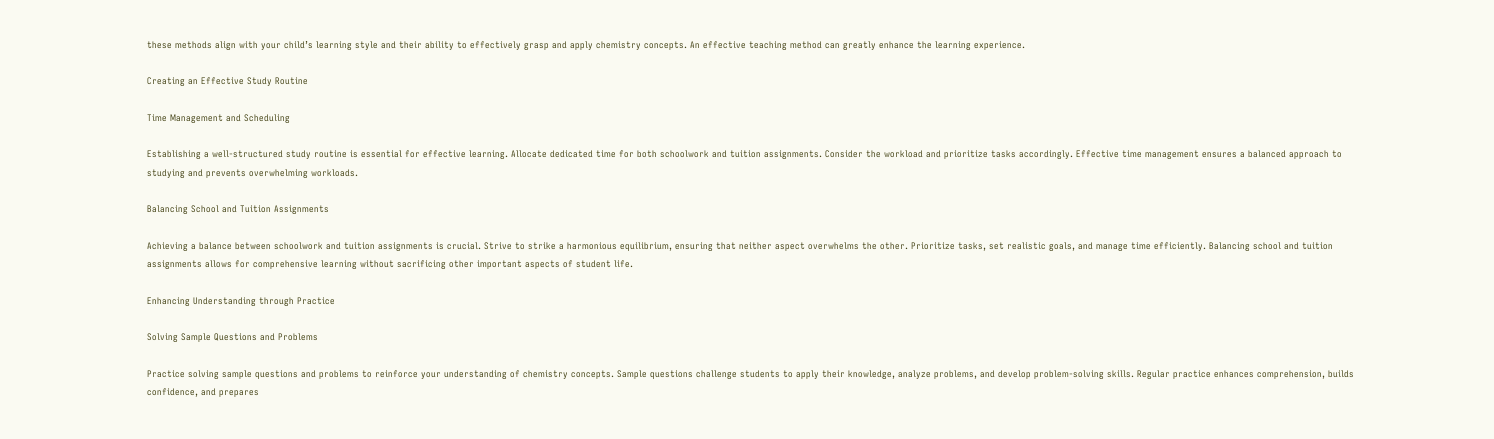these methods align with your child’s learning style and their ability to effectively grasp and apply chemistry concepts. An effective teaching method can greatly enhance the learning experience.

Creating an Effective Study Routine

Time Management and Scheduling

Establishing a well-structured study routine is essential for effective learning. Allocate dedicated time for both schoolwork and tuition assignments. Consider the workload and prioritize tasks accordingly. Effective time management ensures a balanced approach to studying and prevents overwhelming workloads.

Balancing School and Tuition Assignments

Achieving a balance between schoolwork and tuition assignments is crucial. Strive to strike a harmonious equilibrium, ensuring that neither aspect overwhelms the other. Prioritize tasks, set realistic goals, and manage time efficiently. Balancing school and tuition assignments allows for comprehensive learning without sacrificing other important aspects of student life.

Enhancing Understanding through Practice

Solving Sample Questions and Problems

Practice solving sample questions and problems to reinforce your understanding of chemistry concepts. Sample questions challenge students to apply their knowledge, analyze problems, and develop problem-solving skills. Regular practice enhances comprehension, builds confidence, and prepares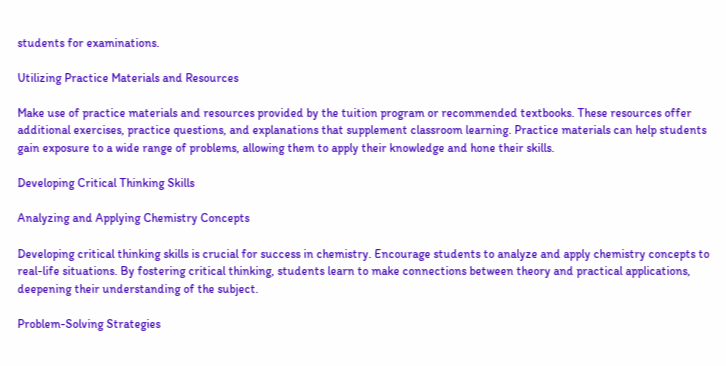students for examinations.

Utilizing Practice Materials and Resources

Make use of practice materials and resources provided by the tuition program or recommended textbooks. These resources offer additional exercises, practice questions, and explanations that supplement classroom learning. Practice materials can help students gain exposure to a wide range of problems, allowing them to apply their knowledge and hone their skills.

Developing Critical Thinking Skills

Analyzing and Applying Chemistry Concepts

Developing critical thinking skills is crucial for success in chemistry. Encourage students to analyze and apply chemistry concepts to real-life situations. By fostering critical thinking, students learn to make connections between theory and practical applications, deepening their understanding of the subject.

Problem-Solving Strategies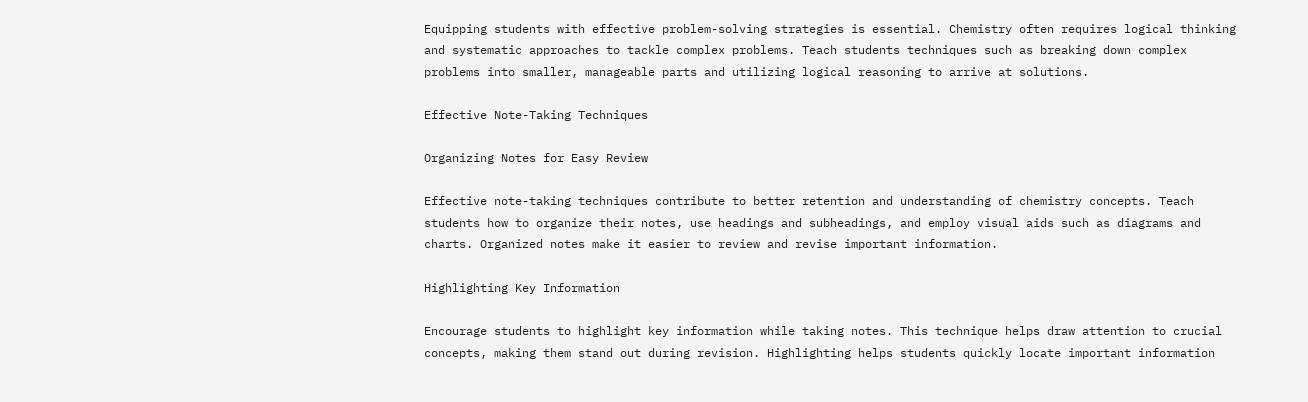Equipping students with effective problem-solving strategies is essential. Chemistry often requires logical thinking and systematic approaches to tackle complex problems. Teach students techniques such as breaking down complex problems into smaller, manageable parts and utilizing logical reasoning to arrive at solutions.

Effective Note-Taking Techniques

Organizing Notes for Easy Review

Effective note-taking techniques contribute to better retention and understanding of chemistry concepts. Teach students how to organize their notes, use headings and subheadings, and employ visual aids such as diagrams and charts. Organized notes make it easier to review and revise important information.

Highlighting Key Information

Encourage students to highlight key information while taking notes. This technique helps draw attention to crucial concepts, making them stand out during revision. Highlighting helps students quickly locate important information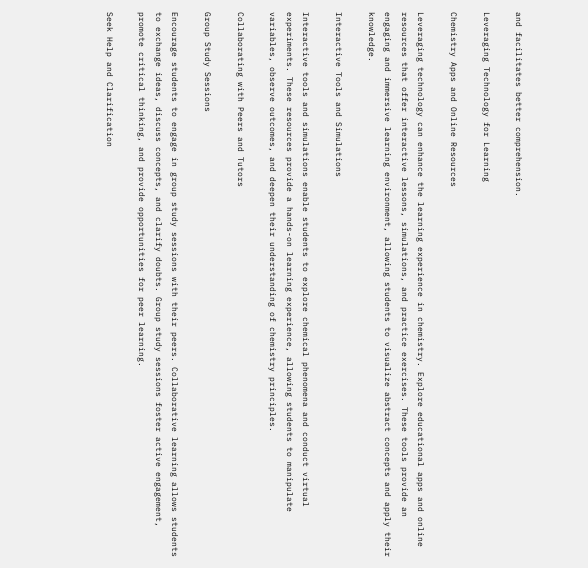and facilitates better comprehension.

Leveraging Technology for Learning

Chemistry Apps and Online Resources

Leveraging technology can enhance the learning experience in chemistry. Explore educational apps and online resources that offer interactive lessons, simulations, and practice exercises. These tools provide an engaging and immersive learning environment, allowing students to visualize abstract concepts and apply their knowledge.

Interactive Tools and Simulations

Interactive tools and simulations enable students to explore chemical phenomena and conduct virtual experiments. These resources provide a hands-on learning experience, allowing students to manipulate variables, observe outcomes, and deepen their understanding of chemistry principles.

Collaborating with Peers and Tutors

Group Study Sessions

Encourage students to engage in group study sessions with their peers. Collaborative learning allows students to exchange ideas, discuss concepts, and clarify doubts. Group study sessions foster active engagement, promote critical thinking, and provide opportunities for peer learning.

Seek Help and Clarification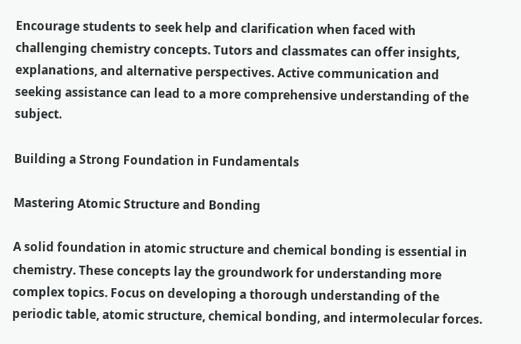Encourage students to seek help and clarification when faced with challenging chemistry concepts. Tutors and classmates can offer insights, explanations, and alternative perspectives. Active communication and seeking assistance can lead to a more comprehensive understanding of the subject.

Building a Strong Foundation in Fundamentals

Mastering Atomic Structure and Bonding

A solid foundation in atomic structure and chemical bonding is essential in chemistry. These concepts lay the groundwork for understanding more complex topics. Focus on developing a thorough understanding of the periodic table, atomic structure, chemical bonding, and intermolecular forces.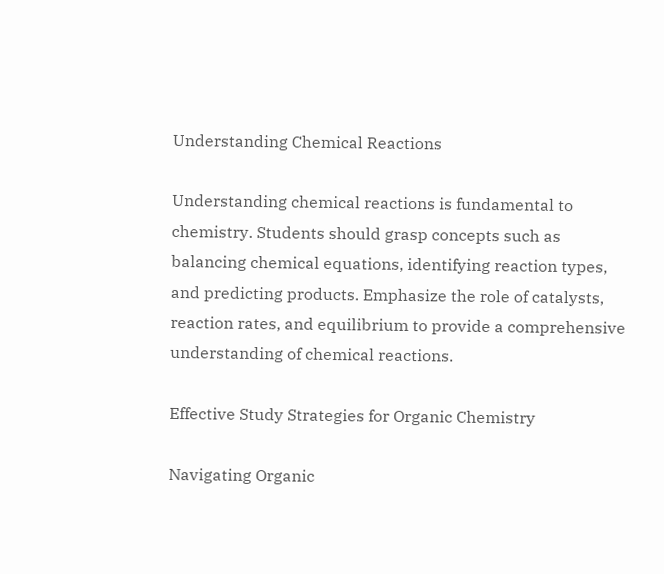Understanding Chemical Reactions

Understanding chemical reactions is fundamental to chemistry. Students should grasp concepts such as balancing chemical equations, identifying reaction types, and predicting products. Emphasize the role of catalysts, reaction rates, and equilibrium to provide a comprehensive understanding of chemical reactions.

Effective Study Strategies for Organic Chemistry

Navigating Organic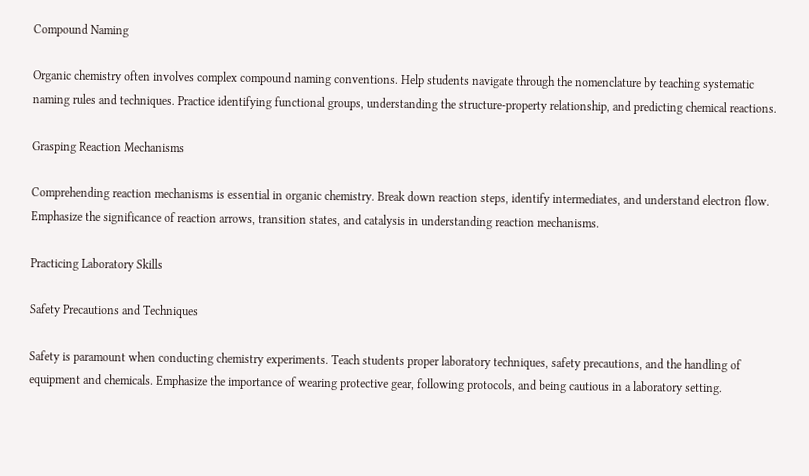Compound Naming

Organic chemistry often involves complex compound naming conventions. Help students navigate through the nomenclature by teaching systematic naming rules and techniques. Practice identifying functional groups, understanding the structure-property relationship, and predicting chemical reactions.

Grasping Reaction Mechanisms

Comprehending reaction mechanisms is essential in organic chemistry. Break down reaction steps, identify intermediates, and understand electron flow. Emphasize the significance of reaction arrows, transition states, and catalysis in understanding reaction mechanisms.

Practicing Laboratory Skills

Safety Precautions and Techniques

Safety is paramount when conducting chemistry experiments. Teach students proper laboratory techniques, safety precautions, and the handling of equipment and chemicals. Emphasize the importance of wearing protective gear, following protocols, and being cautious in a laboratory setting.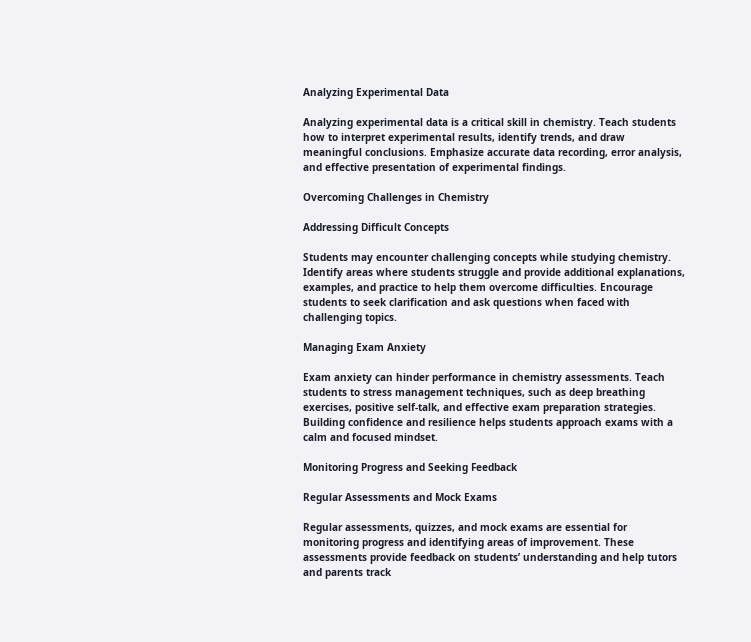Analyzing Experimental Data

Analyzing experimental data is a critical skill in chemistry. Teach students how to interpret experimental results, identify trends, and draw meaningful conclusions. Emphasize accurate data recording, error analysis, and effective presentation of experimental findings.

Overcoming Challenges in Chemistry

Addressing Difficult Concepts

Students may encounter challenging concepts while studying chemistry. Identify areas where students struggle and provide additional explanations, examples, and practice to help them overcome difficulties. Encourage students to seek clarification and ask questions when faced with challenging topics.

Managing Exam Anxiety

Exam anxiety can hinder performance in chemistry assessments. Teach students to stress management techniques, such as deep breathing exercises, positive self-talk, and effective exam preparation strategies. Building confidence and resilience helps students approach exams with a calm and focused mindset.

Monitoring Progress and Seeking Feedback

Regular Assessments and Mock Exams

Regular assessments, quizzes, and mock exams are essential for monitoring progress and identifying areas of improvement. These assessments provide feedback on students’ understanding and help tutors and parents track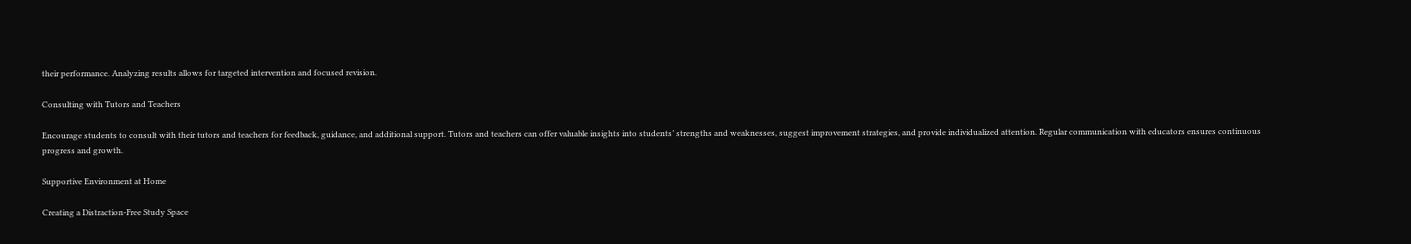their performance. Analyzing results allows for targeted intervention and focused revision.

Consulting with Tutors and Teachers

Encourage students to consult with their tutors and teachers for feedback, guidance, and additional support. Tutors and teachers can offer valuable insights into students’ strengths and weaknesses, suggest improvement strategies, and provide individualized attention. Regular communication with educators ensures continuous progress and growth.

Supportive Environment at Home

Creating a Distraction-Free Study Space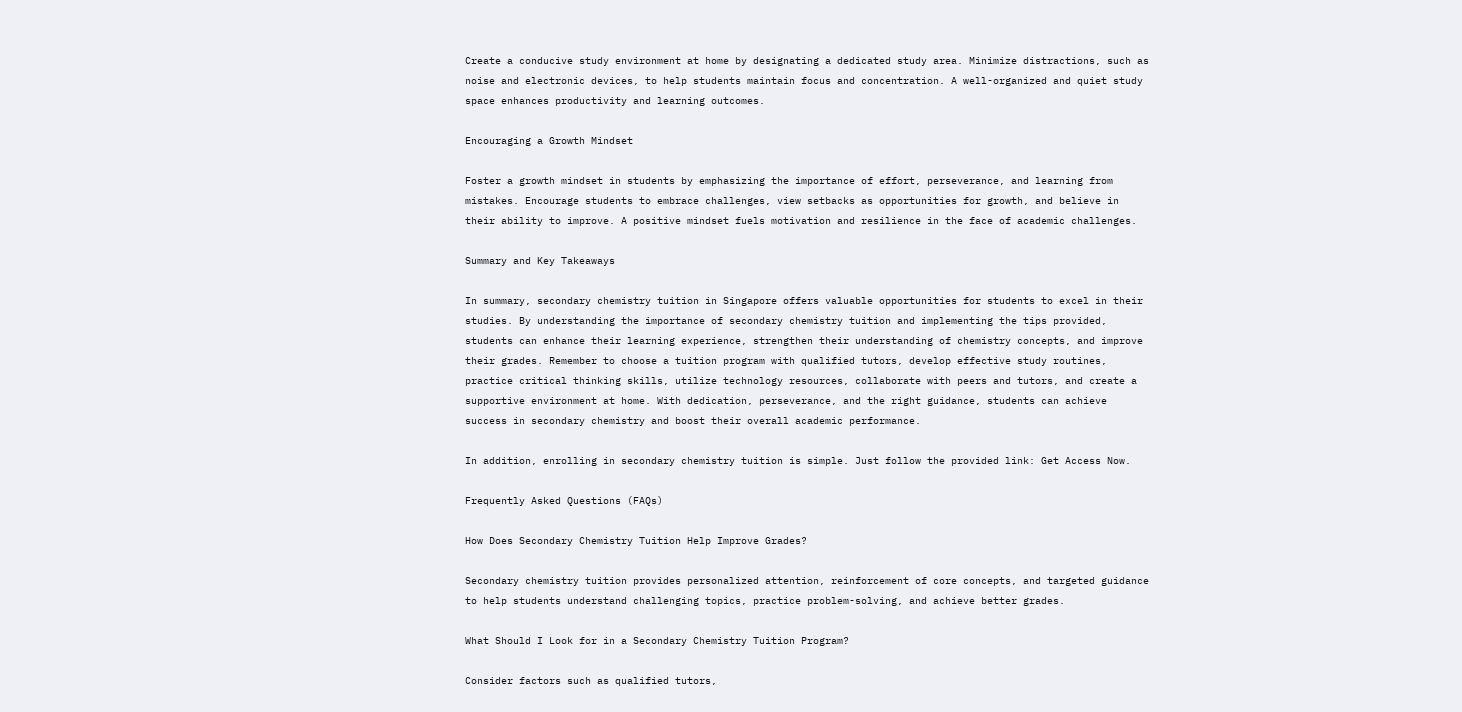Create a conducive study environment at home by designating a dedicated study area. Minimize distractions, such as noise and electronic devices, to help students maintain focus and concentration. A well-organized and quiet study space enhances productivity and learning outcomes.

Encouraging a Growth Mindset

Foster a growth mindset in students by emphasizing the importance of effort, perseverance, and learning from mistakes. Encourage students to embrace challenges, view setbacks as opportunities for growth, and believe in their ability to improve. A positive mindset fuels motivation and resilience in the face of academic challenges.

Summary and Key Takeaways

In summary, secondary chemistry tuition in Singapore offers valuable opportunities for students to excel in their studies. By understanding the importance of secondary chemistry tuition and implementing the tips provided, students can enhance their learning experience, strengthen their understanding of chemistry concepts, and improve their grades. Remember to choose a tuition program with qualified tutors, develop effective study routines, practice critical thinking skills, utilize technology resources, collaborate with peers and tutors, and create a supportive environment at home. With dedication, perseverance, and the right guidance, students can achieve success in secondary chemistry and boost their overall academic performance.

In addition, enrolling in secondary chemistry tuition is simple. Just follow the provided link: Get Access Now.

Frequently Asked Questions (FAQs)

How Does Secondary Chemistry Tuition Help Improve Grades?

Secondary chemistry tuition provides personalized attention, reinforcement of core concepts, and targeted guidance to help students understand challenging topics, practice problem-solving, and achieve better grades.

What Should I Look for in a Secondary Chemistry Tuition Program?

Consider factors such as qualified tutors,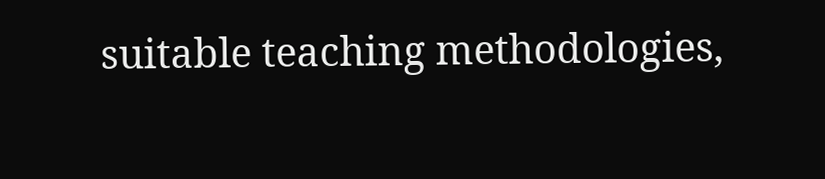suitable teaching methodologies,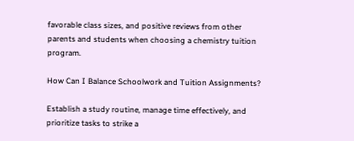favorable class sizes, and positive reviews from other parents and students when choosing a chemistry tuition program.

How Can I Balance Schoolwork and Tuition Assignments?

Establish a study routine, manage time effectively, and prioritize tasks to strike a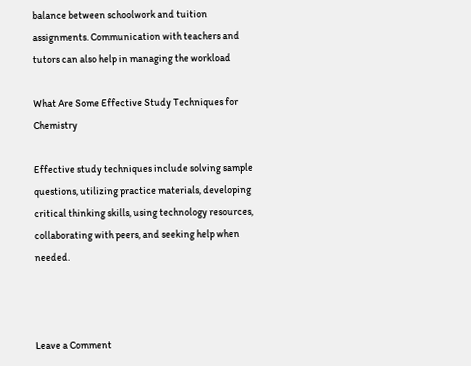balance between schoolwork and tuition assignments. Communication with teachers and tutors can also help in managing the workload

What Are Some Effective Study Techniques for Chemistry

Effective study techniques include solving sample questions, utilizing practice materials, developing critical thinking skills, using technology resources, collaborating with peers, and seeking help when needed.



Leave a Comment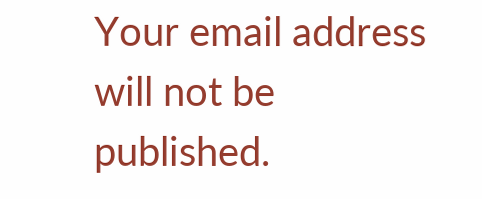Your email address will not be published.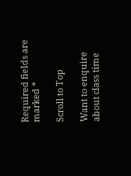Required fields are marked *

Scroll to Top

Want to enquire about class time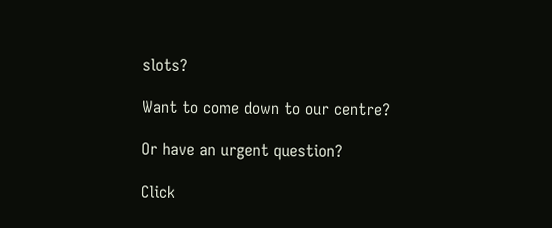slots?

Want to come down to our centre?

Or have an urgent question?

Click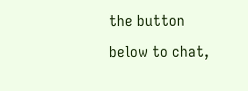the button below to chat,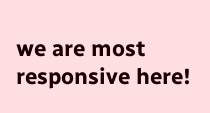we are most responsive here!